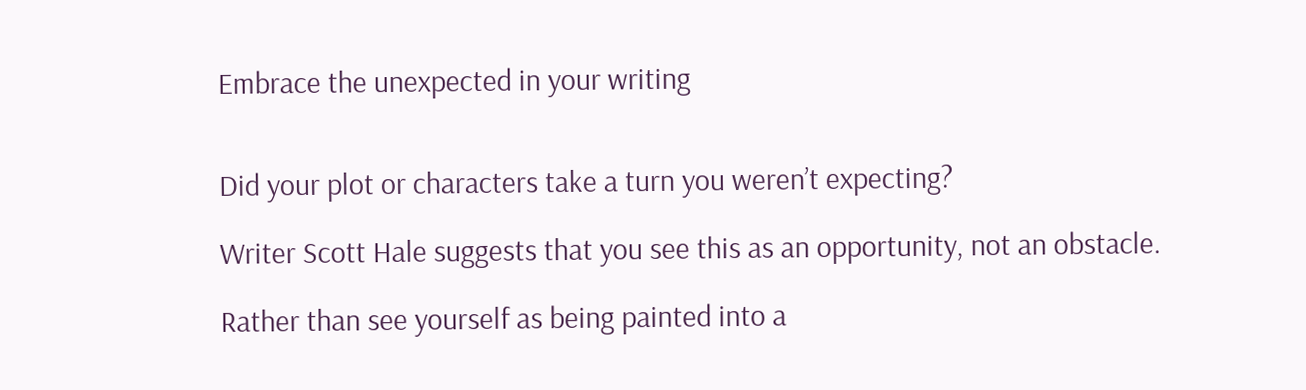Embrace the unexpected in your writing


Did your plot or characters take a turn you weren’t expecting?

Writer Scott Hale suggests that you see this as an opportunity, not an obstacle.

Rather than see yourself as being painted into a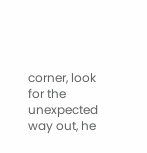corner, look for the unexpected way out, he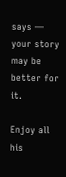says — your story may be better for it.

Enjoy all his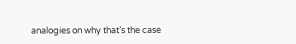analogies on why that’s the case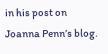in his post on Joanna Penn’s blog.